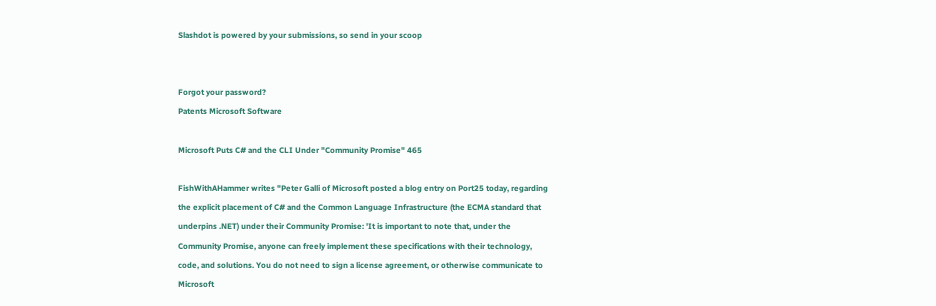Slashdot is powered by your submissions, so send in your scoop


Forgot your password?
Patents Microsoft Software

Microsoft Puts C# and the CLI Under "Community Promise" 465

FishWithAHammer writes "Peter Galli of Microsoft posted a blog entry on Port25 today, regarding the explicit placement of C# and the Common Language Infrastructure (the ECMA standard that underpins .NET) under their Community Promise: 'It is important to note that, under the Community Promise, anyone can freely implement these specifications with their technology, code, and solutions. You do not need to sign a license agreement, or otherwise communicate to Microsoft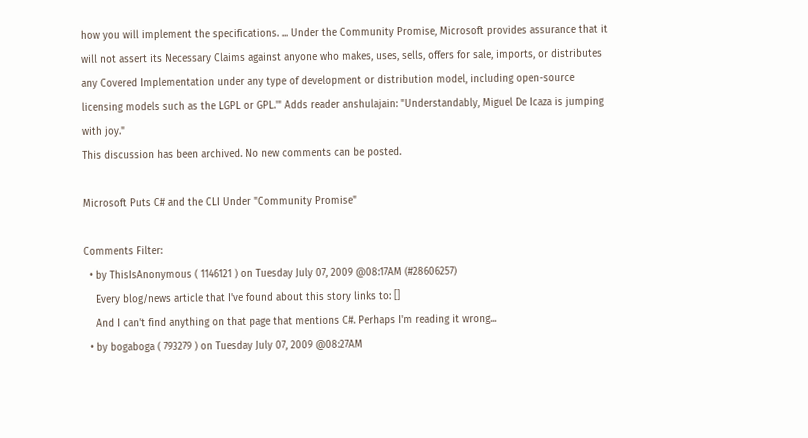how you will implement the specifications. ... Under the Community Promise, Microsoft provides assurance that it will not assert its Necessary Claims against anyone who makes, uses, sells, offers for sale, imports, or distributes any Covered Implementation under any type of development or distribution model, including open-source licensing models such as the LGPL or GPL.'" Adds reader anshulajain: "Understandably, Miguel De Icaza is jumping with joy."
This discussion has been archived. No new comments can be posted.

Microsoft Puts C# and the CLI Under "Community Promise"

Comments Filter:
  • by ThisIsAnonymous ( 1146121 ) on Tuesday July 07, 2009 @08:17AM (#28606257)
    Every blog/news article that I've found about this story links to: []
    And I can't find anything on that page that mentions C#. Perhaps I'm reading it wrong...
  • by bogaboga ( 793279 ) on Tuesday July 07, 2009 @08:27AM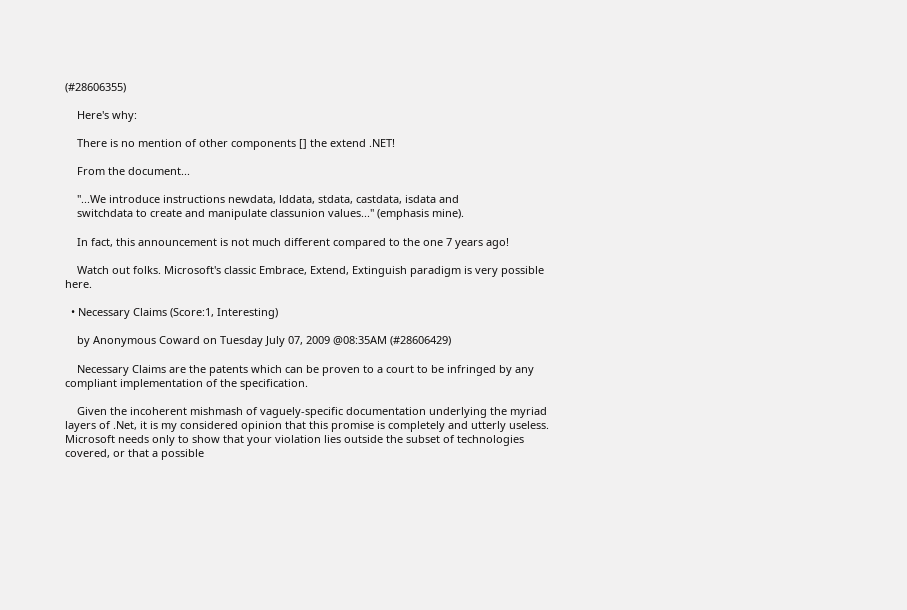(#28606355)

    Here's why:

    There is no mention of other components [] the extend .NET!

    From the document...

    "...We introduce instructions newdata, lddata, stdata, castdata, isdata and
    switchdata to create and manipulate classunion values..." (emphasis mine).

    In fact, this announcement is not much different compared to the one 7 years ago!

    Watch out folks. Microsoft's classic Embrace, Extend, Extinguish paradigm is very possible here.

  • Necessary Claims (Score:1, Interesting)

    by Anonymous Coward on Tuesday July 07, 2009 @08:35AM (#28606429)

    Necessary Claims are the patents which can be proven to a court to be infringed by any compliant implementation of the specification.

    Given the incoherent mishmash of vaguely-specific documentation underlying the myriad layers of .Net, it is my considered opinion that this promise is completely and utterly useless. Microsoft needs only to show that your violation lies outside the subset of technologies covered, or that a possible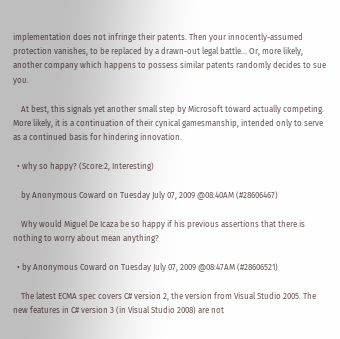implementation does not infringe their patents. Then your innocently-assumed protection vanishes, to be replaced by a drawn-out legal battle... Or, more likely, another company which happens to possess similar patents randomly decides to sue you.

    At best, this signals yet another small step by Microsoft toward actually competing. More likely, it is a continuation of their cynical gamesmanship, intended only to serve as a continued basis for hindering innovation.

  • why so happy? (Score:2, Interesting)

    by Anonymous Coward on Tuesday July 07, 2009 @08:40AM (#28606467)

    Why would Miguel De Icaza be so happy if his previous assertions that there is nothing to worry about mean anything?

  • by Anonymous Coward on Tuesday July 07, 2009 @08:47AM (#28606521)

    The latest ECMA spec covers C# version 2, the version from Visual Studio 2005. The new features in C# version 3 (in Visual Studio 2008) are not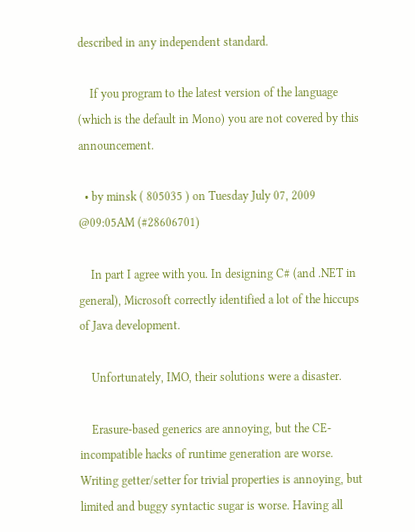described in any independent standard.

    If you program to the latest version of the language (which is the default in Mono) you are not covered by this announcement.

  • by minsk ( 805035 ) on Tuesday July 07, 2009 @09:05AM (#28606701)

    In part I agree with you. In designing C# (and .NET in general), Microsoft correctly identified a lot of the hiccups of Java development.

    Unfortunately, IMO, their solutions were a disaster.

    Erasure-based generics are annoying, but the CE-incompatible hacks of runtime generation are worse. Writing getter/setter for trivial properties is annoying, but limited and buggy syntactic sugar is worse. Having all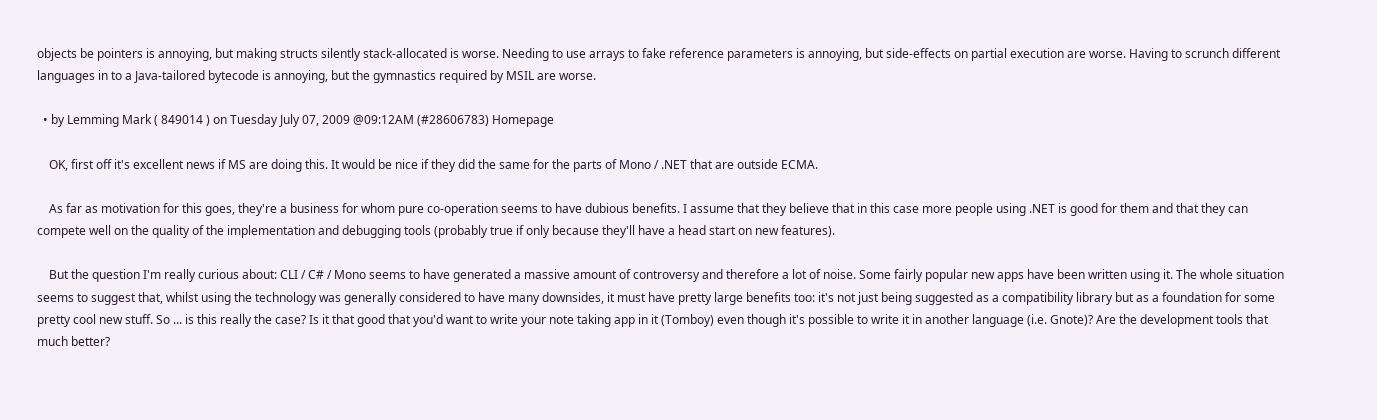objects be pointers is annoying, but making structs silently stack-allocated is worse. Needing to use arrays to fake reference parameters is annoying, but side-effects on partial execution are worse. Having to scrunch different languages in to a Java-tailored bytecode is annoying, but the gymnastics required by MSIL are worse.

  • by Lemming Mark ( 849014 ) on Tuesday July 07, 2009 @09:12AM (#28606783) Homepage

    OK, first off it's excellent news if MS are doing this. It would be nice if they did the same for the parts of Mono / .NET that are outside ECMA.

    As far as motivation for this goes, they're a business for whom pure co-operation seems to have dubious benefits. I assume that they believe that in this case more people using .NET is good for them and that they can compete well on the quality of the implementation and debugging tools (probably true if only because they'll have a head start on new features).

    But the question I'm really curious about: CLI / C# / Mono seems to have generated a massive amount of controversy and therefore a lot of noise. Some fairly popular new apps have been written using it. The whole situation seems to suggest that, whilst using the technology was generally considered to have many downsides, it must have pretty large benefits too: it's not just being suggested as a compatibility library but as a foundation for some pretty cool new stuff. So ... is this really the case? Is it that good that you'd want to write your note taking app in it (Tomboy) even though it's possible to write it in another language (i.e. Gnote)? Are the development tools that much better?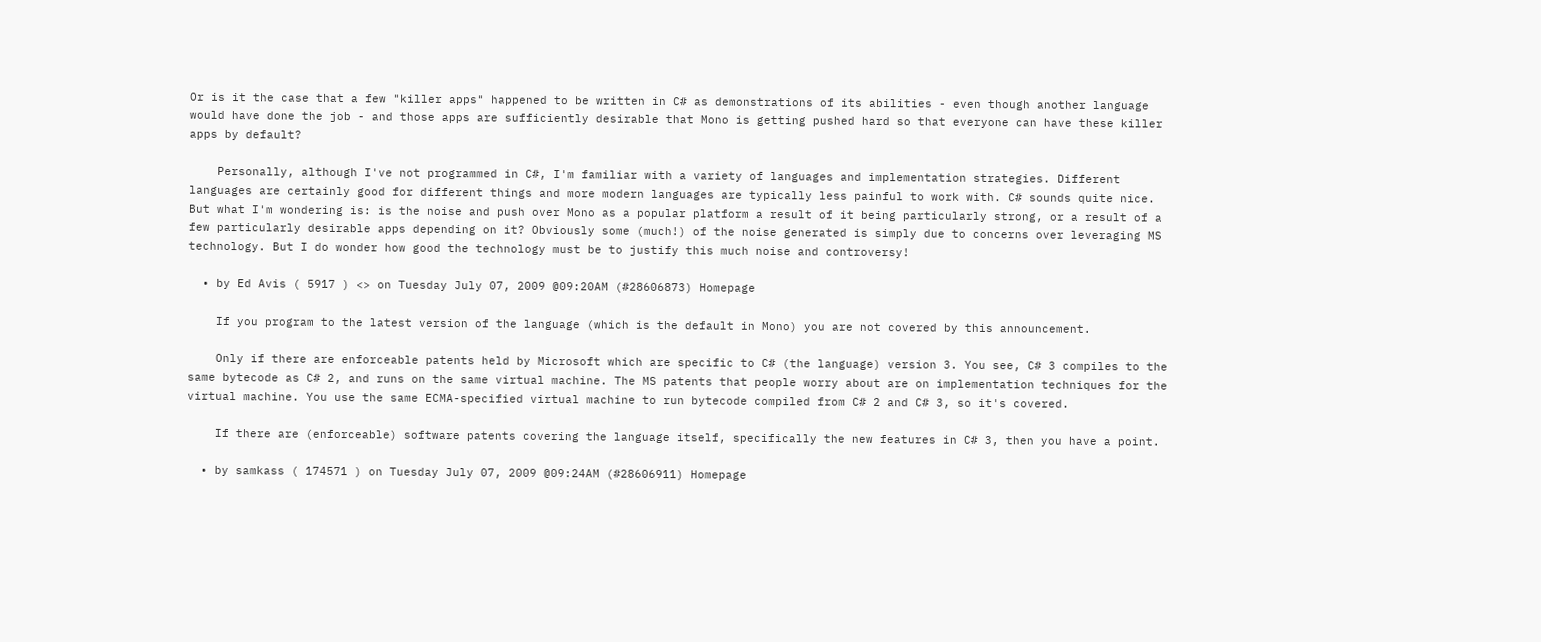Or is it the case that a few "killer apps" happened to be written in C# as demonstrations of its abilities - even though another language would have done the job - and those apps are sufficiently desirable that Mono is getting pushed hard so that everyone can have these killer apps by default?

    Personally, although I've not programmed in C#, I'm familiar with a variety of languages and implementation strategies. Different languages are certainly good for different things and more modern languages are typically less painful to work with. C# sounds quite nice. But what I'm wondering is: is the noise and push over Mono as a popular platform a result of it being particularly strong, or a result of a few particularly desirable apps depending on it? Obviously some (much!) of the noise generated is simply due to concerns over leveraging MS technology. But I do wonder how good the technology must be to justify this much noise and controversy!

  • by Ed Avis ( 5917 ) <> on Tuesday July 07, 2009 @09:20AM (#28606873) Homepage

    If you program to the latest version of the language (which is the default in Mono) you are not covered by this announcement.

    Only if there are enforceable patents held by Microsoft which are specific to C# (the language) version 3. You see, C# 3 compiles to the same bytecode as C# 2, and runs on the same virtual machine. The MS patents that people worry about are on implementation techniques for the virtual machine. You use the same ECMA-specified virtual machine to run bytecode compiled from C# 2 and C# 3, so it's covered.

    If there are (enforceable) software patents covering the language itself, specifically the new features in C# 3, then you have a point.

  • by samkass ( 174571 ) on Tuesday July 07, 2009 @09:24AM (#28606911) Homepage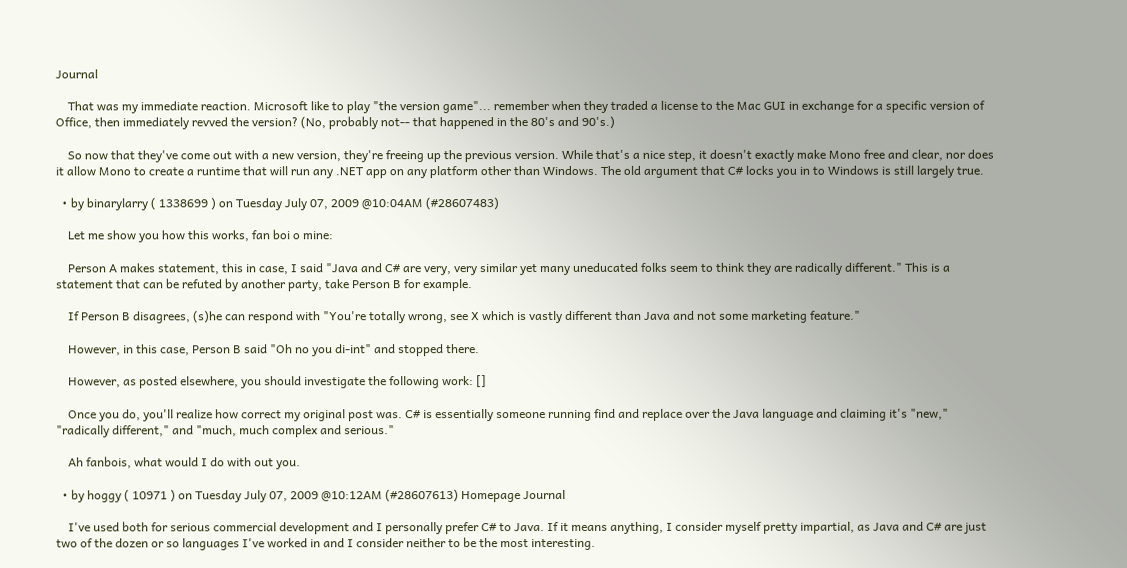Journal

    That was my immediate reaction. Microsoft like to play "the version game"... remember when they traded a license to the Mac GUI in exchange for a specific version of Office, then immediately revved the version? (No, probably not-- that happened in the 80's and 90's.)

    So now that they've come out with a new version, they're freeing up the previous version. While that's a nice step, it doesn't exactly make Mono free and clear, nor does it allow Mono to create a runtime that will run any .NET app on any platform other than Windows. The old argument that C# locks you in to Windows is still largely true.

  • by binarylarry ( 1338699 ) on Tuesday July 07, 2009 @10:04AM (#28607483)

    Let me show you how this works, fan boi o mine:

    Person A makes statement, this in case, I said "Java and C# are very, very similar yet many uneducated folks seem to think they are radically different." This is a statement that can be refuted by another party, take Person B for example.

    If Person B disagrees, (s)he can respond with "You're totally wrong, see X which is vastly different than Java and not some marketing feature."

    However, in this case, Person B said "Oh no you di-int" and stopped there.

    However, as posted elsewhere, you should investigate the following work: []

    Once you do, you'll realize how correct my original post was. C# is essentially someone running find and replace over the Java language and claiming it's "new," "radically different," and "much, much complex and serious."

    Ah fanbois, what would I do with out you.

  • by hoggy ( 10971 ) on Tuesday July 07, 2009 @10:12AM (#28607613) Homepage Journal

    I've used both for serious commercial development and I personally prefer C# to Java. If it means anything, I consider myself pretty impartial, as Java and C# are just two of the dozen or so languages I've worked in and I consider neither to be the most interesting.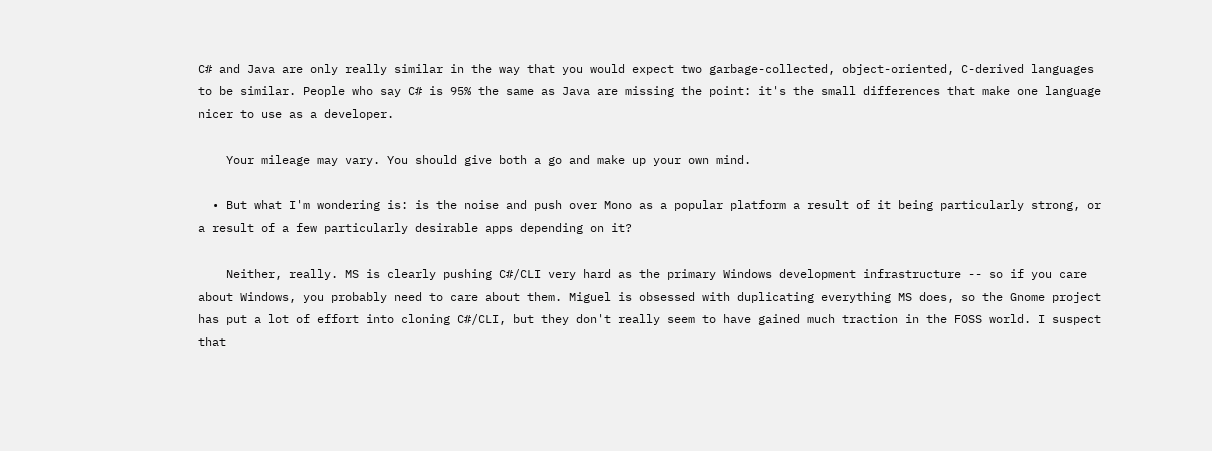C# and Java are only really similar in the way that you would expect two garbage-collected, object-oriented, C-derived languages to be similar. People who say C# is 95% the same as Java are missing the point: it's the small differences that make one language nicer to use as a developer.

    Your mileage may vary. You should give both a go and make up your own mind.

  • But what I'm wondering is: is the noise and push over Mono as a popular platform a result of it being particularly strong, or a result of a few particularly desirable apps depending on it?

    Neither, really. MS is clearly pushing C#/CLI very hard as the primary Windows development infrastructure -- so if you care about Windows, you probably need to care about them. Miguel is obsessed with duplicating everything MS does, so the Gnome project has put a lot of effort into cloning C#/CLI, but they don't really seem to have gained much traction in the FOSS world. I suspect that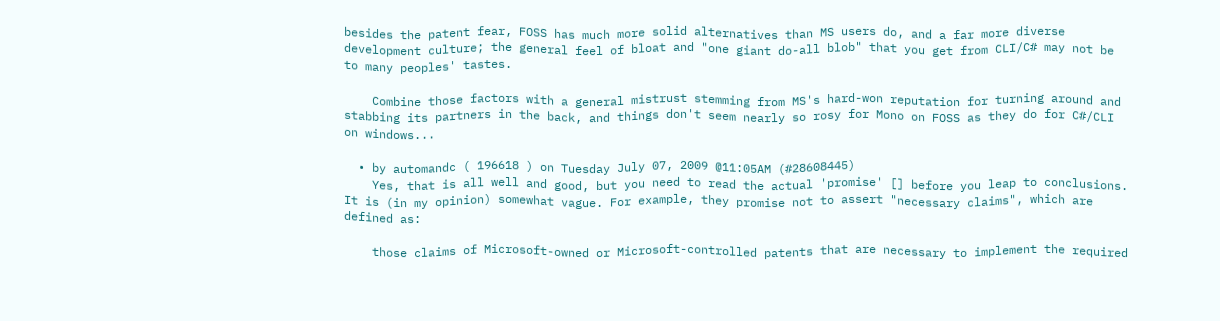besides the patent fear, FOSS has much more solid alternatives than MS users do, and a far more diverse development culture; the general feel of bloat and "one giant do-all blob" that you get from CLI/C# may not be to many peoples' tastes.

    Combine those factors with a general mistrust stemming from MS's hard-won reputation for turning around and stabbing its partners in the back, and things don't seem nearly so rosy for Mono on FOSS as they do for C#/CLI on windows...

  • by automandc ( 196618 ) on Tuesday July 07, 2009 @11:05AM (#28608445)
    Yes, that is all well and good, but you need to read the actual 'promise' [] before you leap to conclusions. It is (in my opinion) somewhat vague. For example, they promise not to assert "necessary claims", which are defined as:

    those claims of Microsoft-owned or Microsoft-controlled patents that are necessary to implement the required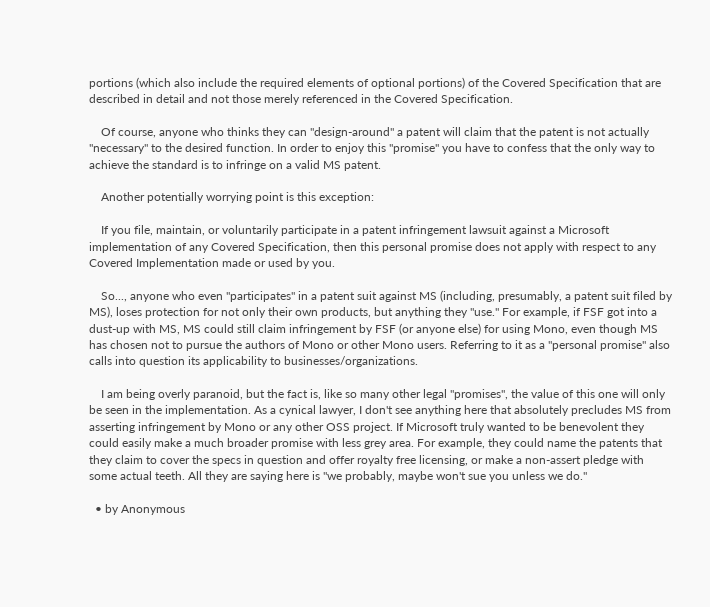portions (which also include the required elements of optional portions) of the Covered Specification that are described in detail and not those merely referenced in the Covered Specification.

    Of course, anyone who thinks they can "design-around" a patent will claim that the patent is not actually "necessary" to the desired function. In order to enjoy this "promise" you have to confess that the only way to achieve the standard is to infringe on a valid MS patent.

    Another potentially worrying point is this exception:

    If you file, maintain, or voluntarily participate in a patent infringement lawsuit against a Microsoft implementation of any Covered Specification, then this personal promise does not apply with respect to any Covered Implementation made or used by you.

    So..., anyone who even "participates" in a patent suit against MS (including, presumably, a patent suit filed by MS), loses protection for not only their own products, but anything they "use." For example, if FSF got into a dust-up with MS, MS could still claim infringement by FSF (or anyone else) for using Mono, even though MS has chosen not to pursue the authors of Mono or other Mono users. Referring to it as a "personal promise" also calls into question its applicability to businesses/organizations.

    I am being overly paranoid, but the fact is, like so many other legal "promises", the value of this one will only be seen in the implementation. As a cynical lawyer, I don't see anything here that absolutely precludes MS from asserting infringement by Mono or any other OSS project. If Microsoft truly wanted to be benevolent they could easily make a much broader promise with less grey area. For example, they could name the patents that they claim to cover the specs in question and offer royalty free licensing, or make a non-assert pledge with some actual teeth. All they are saying here is "we probably, maybe won't sue you unless we do."

  • by Anonymous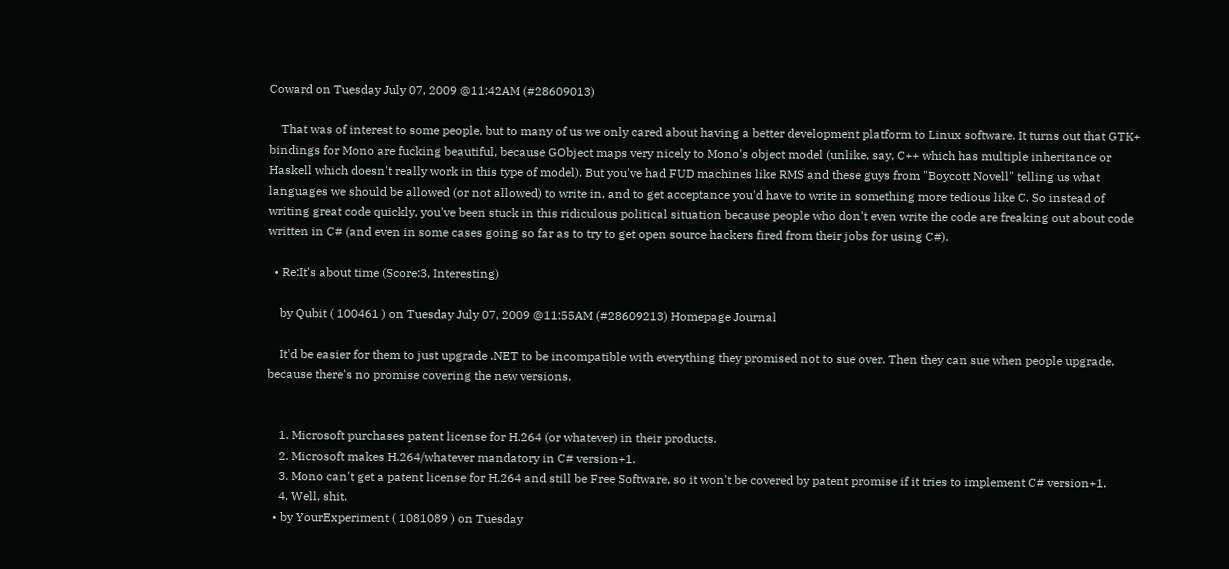Coward on Tuesday July 07, 2009 @11:42AM (#28609013)

    That was of interest to some people, but to many of us we only cared about having a better development platform to Linux software. It turns out that GTK+ bindings for Mono are fucking beautiful, because GObject maps very nicely to Mono's object model (unlike, say, C++ which has multiple inheritance or Haskell which doesn't really work in this type of model). But you've had FUD machines like RMS and these guys from "Boycott Novell" telling us what languages we should be allowed (or not allowed) to write in, and to get acceptance you'd have to write in something more tedious like C. So instead of writing great code quickly, you've been stuck in this ridiculous political situation because people who don't even write the code are freaking out about code written in C# (and even in some cases going so far as to try to get open source hackers fired from their jobs for using C#).

  • Re:It's about time (Score:3, Interesting)

    by Qubit ( 100461 ) on Tuesday July 07, 2009 @11:55AM (#28609213) Homepage Journal

    It'd be easier for them to just upgrade .NET to be incompatible with everything they promised not to sue over. Then they can sue when people upgrade, because there's no promise covering the new versions.


    1. Microsoft purchases patent license for H.264 (or whatever) in their products.
    2. Microsoft makes H.264/whatever mandatory in C# version+1.
    3. Mono can't get a patent license for H.264 and still be Free Software, so it won't be covered by patent promise if it tries to implement C# version+1.
    4. Well, shit.
  • by YourExperiment ( 1081089 ) on Tuesday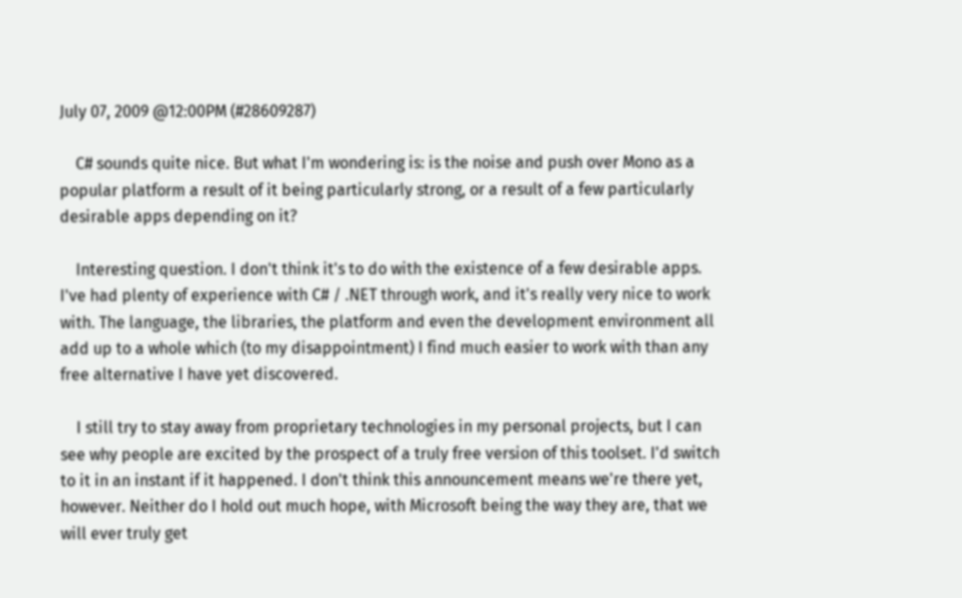July 07, 2009 @12:00PM (#28609287)

    C# sounds quite nice. But what I'm wondering is: is the noise and push over Mono as a popular platform a result of it being particularly strong, or a result of a few particularly desirable apps depending on it?

    Interesting question. I don't think it's to do with the existence of a few desirable apps. I've had plenty of experience with C# / .NET through work, and it's really very nice to work with. The language, the libraries, the platform and even the development environment all add up to a whole which (to my disappointment) I find much easier to work with than any free alternative I have yet discovered.

    I still try to stay away from proprietary technologies in my personal projects, but I can see why people are excited by the prospect of a truly free version of this toolset. I'd switch to it in an instant if it happened. I don't think this announcement means we're there yet, however. Neither do I hold out much hope, with Microsoft being the way they are, that we will ever truly get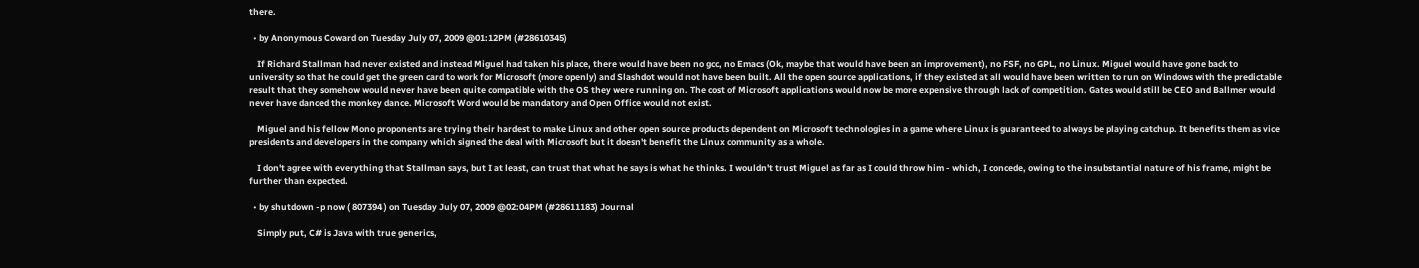there.

  • by Anonymous Coward on Tuesday July 07, 2009 @01:12PM (#28610345)

    If Richard Stallman had never existed and instead Miguel had taken his place, there would have been no gcc, no Emacs (Ok, maybe that would have been an improvement), no FSF, no GPL, no Linux. Miguel would have gone back to university so that he could get the green card to work for Microsoft (more openly) and Slashdot would not have been built. All the open source applications, if they existed at all would have been written to run on Windows with the predictable result that they somehow would never have been quite compatible with the OS they were running on. The cost of Microsoft applications would now be more expensive through lack of competition. Gates would still be CEO and Ballmer would never have danced the monkey dance. Microsoft Word would be mandatory and Open Office would not exist.

    Miguel and his fellow Mono proponents are trying their hardest to make Linux and other open source products dependent on Microsoft technologies in a game where Linux is guaranteed to always be playing catchup. It benefits them as vice presidents and developers in the company which signed the deal with Microsoft but it doesn't benefit the Linux community as a whole.

    I don't agree with everything that Stallman says, but I at least, can trust that what he says is what he thinks. I wouldn't trust Miguel as far as I could throw him - which, I concede, owing to the insubstantial nature of his frame, might be further than expected.

  • by shutdown -p now ( 807394 ) on Tuesday July 07, 2009 @02:04PM (#28611183) Journal

    Simply put, C# is Java with true generics,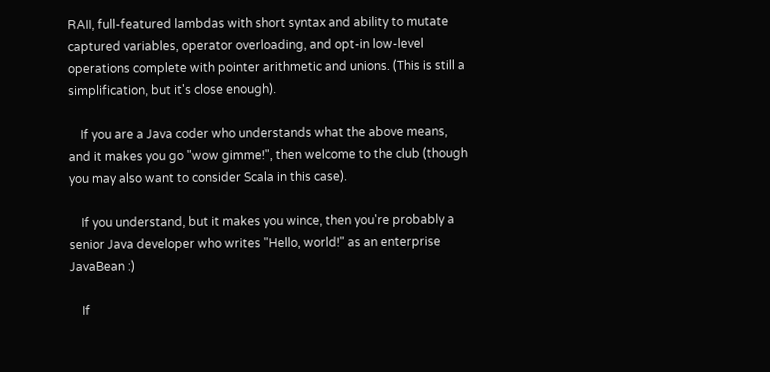RAII, full-featured lambdas with short syntax and ability to mutate captured variables, operator overloading, and opt-in low-level operations complete with pointer arithmetic and unions. (This is still a simplification, but it's close enough).

    If you are a Java coder who understands what the above means, and it makes you go "wow gimme!", then welcome to the club (though you may also want to consider Scala in this case).

    If you understand, but it makes you wince, then you're probably a senior Java developer who writes "Hello, world!" as an enterprise JavaBean :)

    If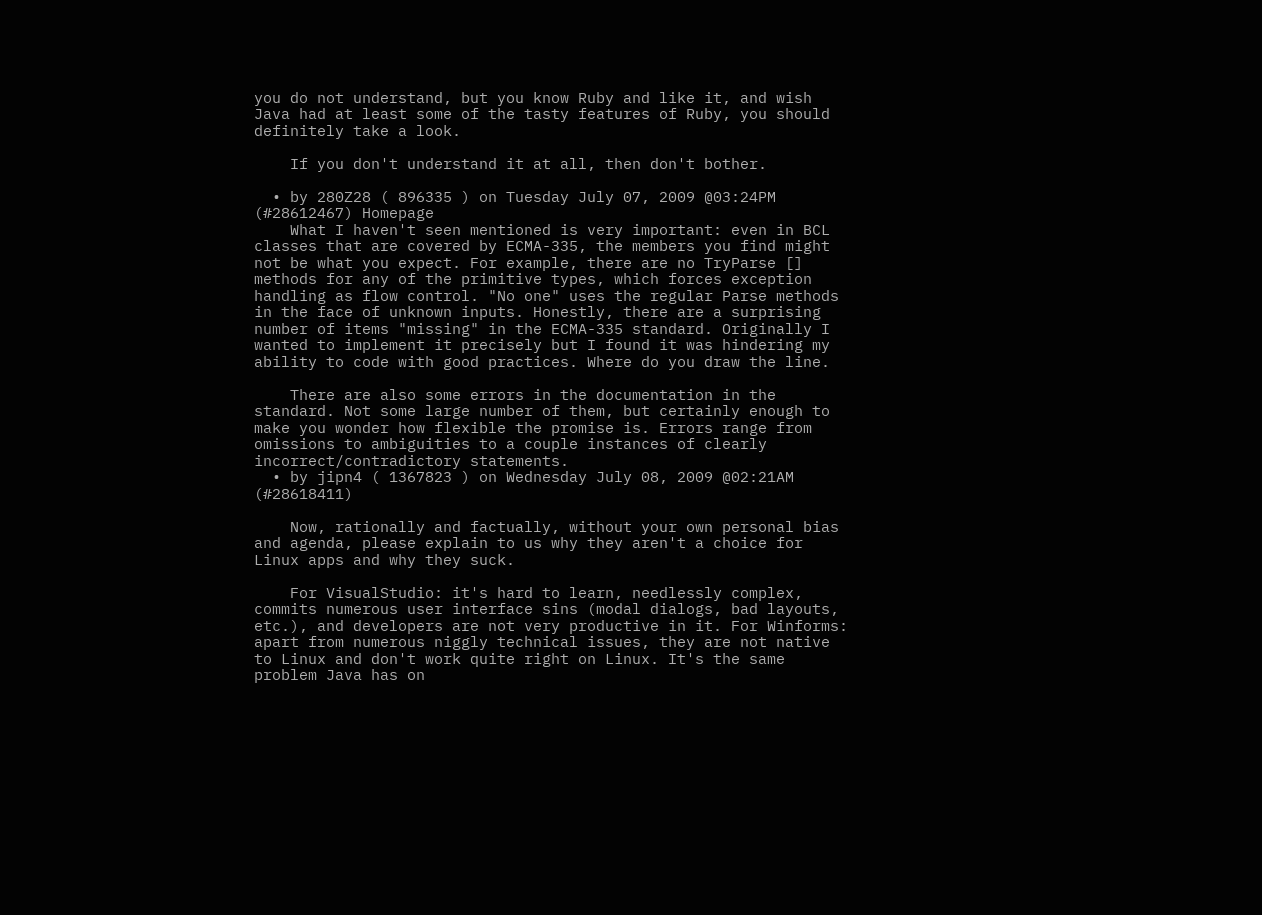you do not understand, but you know Ruby and like it, and wish Java had at least some of the tasty features of Ruby, you should definitely take a look.

    If you don't understand it at all, then don't bother.

  • by 280Z28 ( 896335 ) on Tuesday July 07, 2009 @03:24PM (#28612467) Homepage
    What I haven't seen mentioned is very important: even in BCL classes that are covered by ECMA-335, the members you find might not be what you expect. For example, there are no TryParse [] methods for any of the primitive types, which forces exception handling as flow control. "No one" uses the regular Parse methods in the face of unknown inputs. Honestly, there are a surprising number of items "missing" in the ECMA-335 standard. Originally I wanted to implement it precisely but I found it was hindering my ability to code with good practices. Where do you draw the line.

    There are also some errors in the documentation in the standard. Not some large number of them, but certainly enough to make you wonder how flexible the promise is. Errors range from omissions to ambiguities to a couple instances of clearly incorrect/contradictory statements.
  • by jipn4 ( 1367823 ) on Wednesday July 08, 2009 @02:21AM (#28618411)

    Now, rationally and factually, without your own personal bias and agenda, please explain to us why they aren't a choice for Linux apps and why they suck.

    For VisualStudio: it's hard to learn, needlessly complex, commits numerous user interface sins (modal dialogs, bad layouts, etc.), and developers are not very productive in it. For Winforms: apart from numerous niggly technical issues, they are not native to Linux and don't work quite right on Linux. It's the same problem Java has on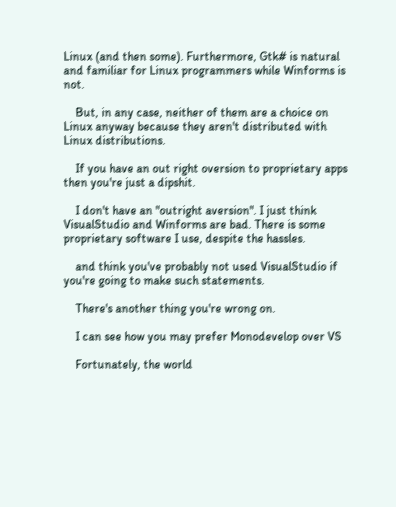Linux (and then some). Furthermore, Gtk# is natural and familiar for Linux programmers while Winforms is not.

    But, in any case, neither of them are a choice on Linux anyway because they aren't distributed with Linux distributions.

    If you have an out right oversion to proprietary apps then you're just a dipshit.

    I don't have an "outright aversion". I just think VisualStudio and Winforms are bad. There is some proprietary software I use, despite the hassles.

    and think you've probably not used VisualStudio if you're going to make such statements.

    There's another thing you're wrong on.

    I can see how you may prefer Monodevelop over VS

    Fortunately, the world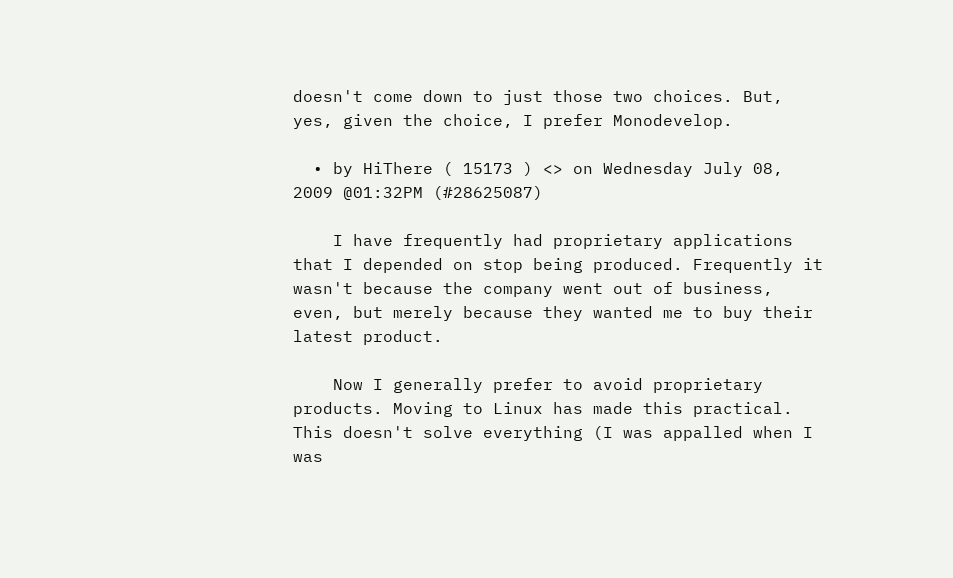doesn't come down to just those two choices. But, yes, given the choice, I prefer Monodevelop.

  • by HiThere ( 15173 ) <> on Wednesday July 08, 2009 @01:32PM (#28625087)

    I have frequently had proprietary applications that I depended on stop being produced. Frequently it wasn't because the company went out of business, even, but merely because they wanted me to buy their latest product.

    Now I generally prefer to avoid proprietary products. Moving to Linux has made this practical. This doesn't solve everything (I was appalled when I was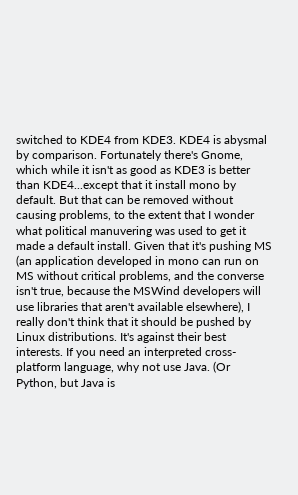switched to KDE4 from KDE3. KDE4 is abysmal by comparison. Fortunately there's Gnome, which while it isn't as good as KDE3 is better than KDE4...except that it install mono by default. But that can be removed without causing problems, to the extent that I wonder what political manuvering was used to get it made a default install. Given that it's pushing MS (an application developed in mono can run on MS without critical problems, and the converse isn't true, because the MSWind developers will use libraries that aren't available elsewhere), I really don't think that it should be pushed by Linux distributions. It's against their best interests. If you need an interpreted cross-platform language, why not use Java. (Or Python, but Java is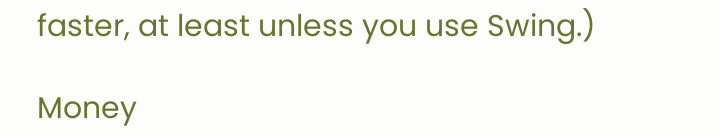faster, at least unless you use Swing.)

Money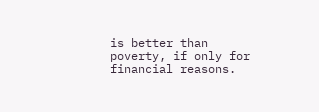is better than poverty, if only for financial reasons.